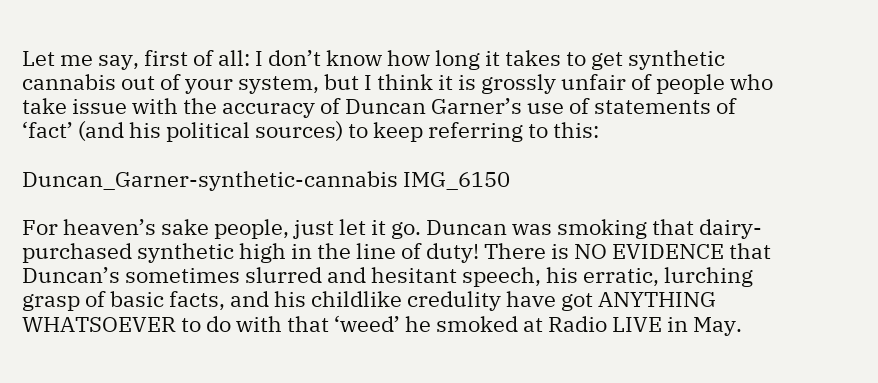Let me say, first of all: I don’t know how long it takes to get synthetic cannabis out of your system, but I think it is grossly unfair of people who take issue with the accuracy of Duncan Garner’s use of statements of ‘fact’ (and his political sources) to keep referring to this:

Duncan_Garner-synthetic-cannabis IMG_6150

For heaven’s sake people, just let it go. Duncan was smoking that dairy-purchased synthetic high in the line of duty! There is NO EVIDENCE that Duncan’s sometimes slurred and hesitant speech, his erratic, lurching grasp of basic facts, and his childlike credulity have got ANYTHING WHATSOEVER to do with that ‘weed’ he smoked at Radio LIVE in May.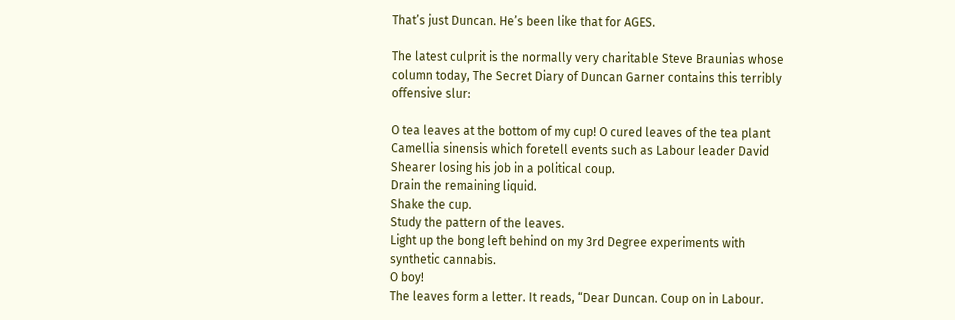That’s just Duncan. He’s been like that for AGES.

The latest culprit is the normally very charitable Steve Braunias whose column today, The Secret Diary of Duncan Garner contains this terribly offensive slur:

O tea leaves at the bottom of my cup! O cured leaves of the tea plant Camellia sinensis which foretell events such as Labour leader David Shearer losing his job in a political coup.
Drain the remaining liquid.
Shake the cup.
Study the pattern of the leaves.
Light up the bong left behind on my 3rd Degree experiments with synthetic cannabis.
O boy!
The leaves form a letter. It reads, “Dear Duncan. Coup on in Labour.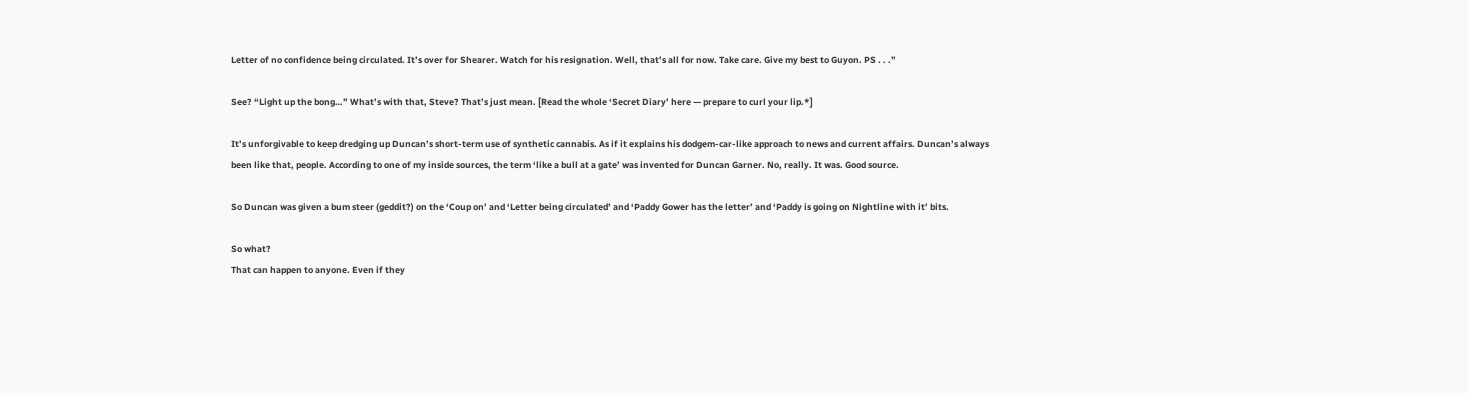Letter of no confidence being circulated. It’s over for Shearer. Watch for his resignation. Well, that’s all for now. Take care. Give my best to Guyon. PS . . .”

See? “Light up the bong…” What’s with that, Steve? That’s just mean. [Read the whole ‘Secret Diary’ here — prepare to curl your lip.*]

It’s unforgivable to keep dredging up Duncan’s short-term use of synthetic cannabis. As if it explains his dodgem-car-like approach to news and current affairs. Duncan’s always been like that, people. According to one of my inside sources, the term ‘like a bull at a gate’ was invented for Duncan Garner. No, really. It was. Good source.

So Duncan was given a bum steer (geddit?) on the ‘Coup on’ and ‘Letter being circulated’ and ‘Paddy Gower has the letter’ and ‘Paddy is going on Nightline with it’ bits.

So what?
That can happen to anyone. Even if they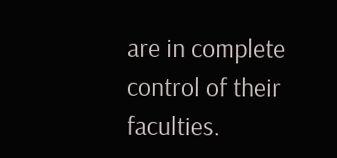are in complete control of their faculties.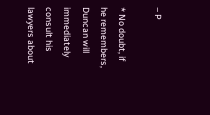– P

* No doubt, if he remembers, Duncan will immediately consult his lawyers about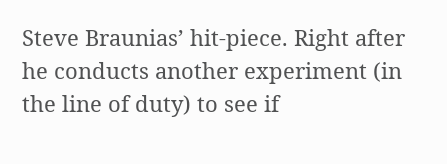Steve Braunias’ hit-piece. Right after he conducts another experiment (in the line of duty) to see if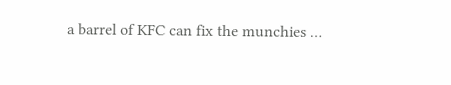a barrel of KFC can fix the munchies …